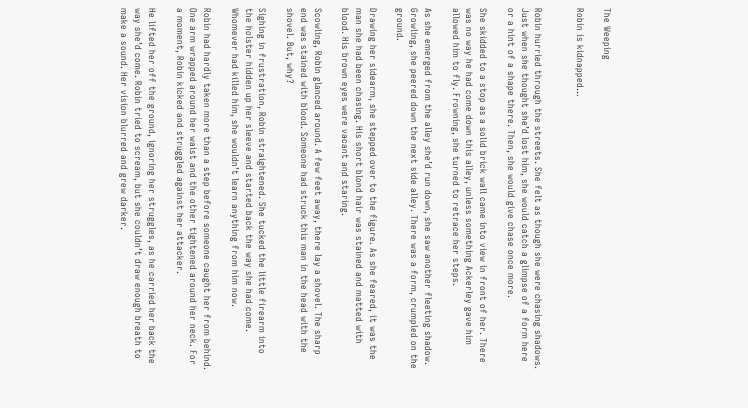The Weeping

Robin is kidnapped…


Robin hurried through the streets. She felt as though she were chasing shadows. Just when she thought she’d lost him, she would catch a glimpse of a form here or a hint of a shape there. Then, she would give chase once more.

She skidded to a stop as a solid brick wall came into view in front of her. There was no way he had come down this alley, unless something Ackerley gave him allowed him to fly. Frowning, she turned to retrace her steps.

As she emerged from the alley she’d run down, she saw another fleeting shadow. Growling, she peered down the next side alley. There was a form, crumpled on the ground.

Drawing her sidearm, she stepped over to the figure. As she feared, it was the man she had been chasing. His short blond hair was stained and matted with blood. His brown eyes were vacant and staring.

Scowling, Robin glanced around. A few feet away, there lay a shovel. The sharp end was stained with blood. Someone had struck this man in the head with the shovel. But, why?

Sighing in frustration, Robin straightened. She tucked the little firearm into the holster hidden up her sleeve and started back the way she had come. Whomever had killed him, she wouldn’t learn anything from him now.

Robin had hardly taken more than a step before someone caught her from behind. One arm wrapped around her waist and the other tightened around her neck. For a moment, Robin kicked and struggled against her attacker.

He lifted her off the ground, ignoring her struggles, as he carried her back the way she’d come. Robin tried to scream, but she couldn’t draw enough breath to make a sound. Her vision blurred and grew darker.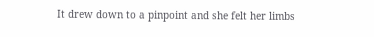It drew down to a pinpoint and she felt her limbs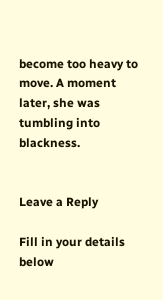become too heavy to move. A moment later, she was tumbling into blackness.


Leave a Reply

Fill in your details below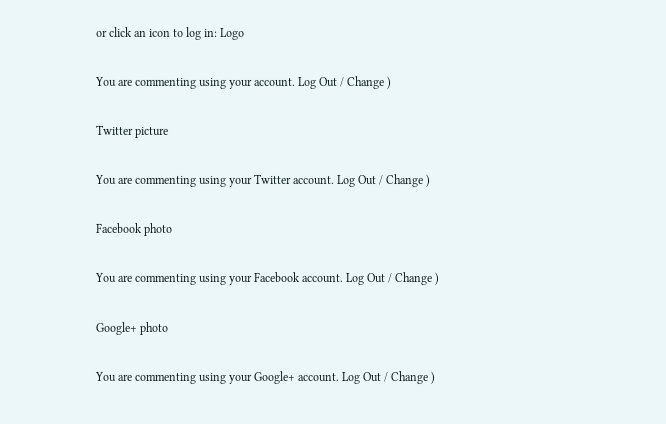or click an icon to log in: Logo

You are commenting using your account. Log Out / Change )

Twitter picture

You are commenting using your Twitter account. Log Out / Change )

Facebook photo

You are commenting using your Facebook account. Log Out / Change )

Google+ photo

You are commenting using your Google+ account. Log Out / Change )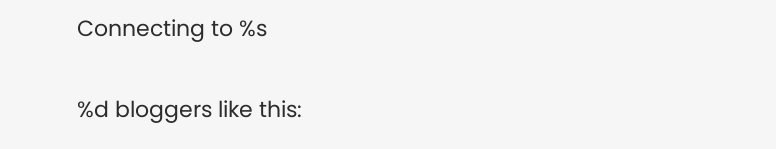Connecting to %s

%d bloggers like this: